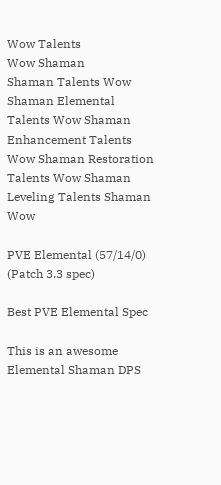Wow Talents
Wow Shaman
Shaman Talents Wow Shaman Elemental Talents Wow Shaman Enhancement Talents Wow Shaman Restoration Talents Wow Shaman Leveling Talents Shaman Wow

PVE Elemental (57/14/0) (Patch 3.3 spec)

Best PVE Elemental Spec

This is an awesome Elemental Shaman DPS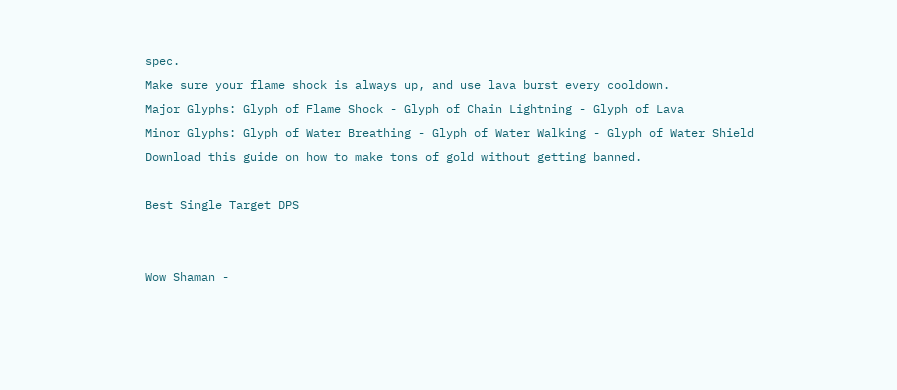spec.
Make sure your flame shock is always up, and use lava burst every cooldown.
Major Glyphs: Glyph of Flame Shock - Glyph of Chain Lightning - Glyph of Lava
Minor Glyphs: Glyph of Water Breathing - Glyph of Water Walking - Glyph of Water Shield
Download this guide on how to make tons of gold without getting banned.

Best Single Target DPS


Wow Shaman -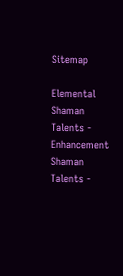Sitemap

Elemental Shaman Talents - Enhancement Shaman Talents -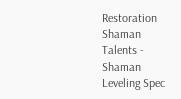Restoration Shaman Talents - Shaman Leveling Spec